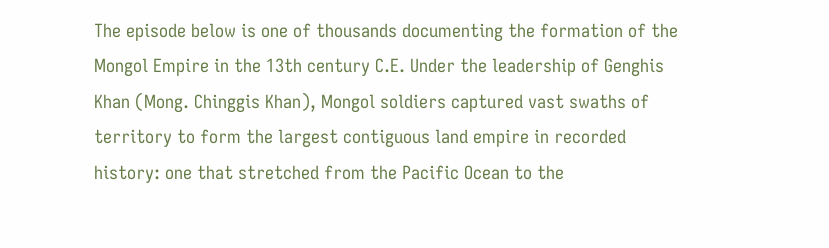The episode below is one of thousands documenting the formation of the Mongol Empire in the 13th century C.E. Under the leadership of Genghis Khan (Mong. Chinggis Khan), Mongol soldiers captured vast swaths of territory to form the largest contiguous land empire in recorded history: one that stretched from the Pacific Ocean to the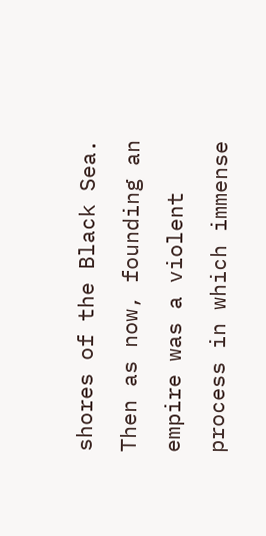shores of the Black Sea. Then as now, founding an empire was a violent process in which immense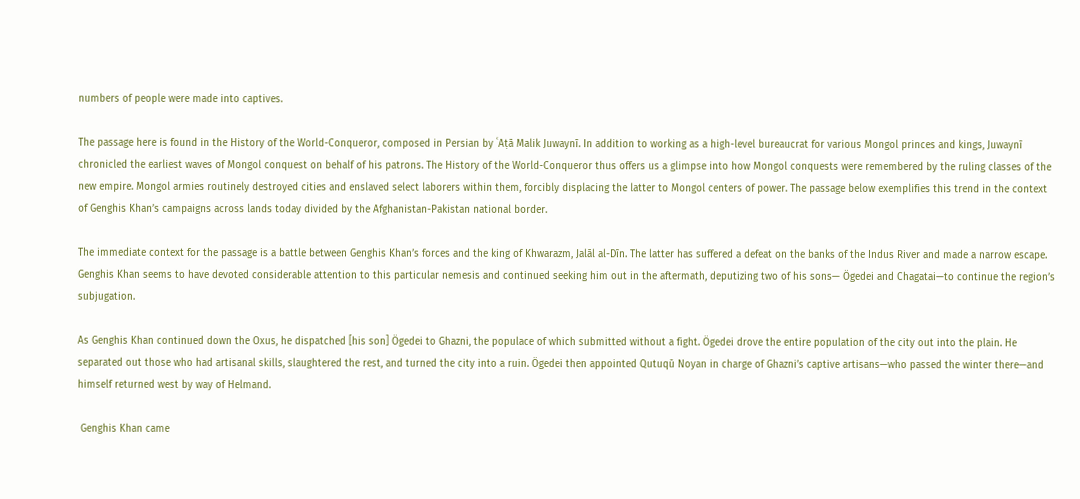numbers of people were made into captives.

The passage here is found in the History of the World-Conqueror, composed in Persian by ʿAṭā Malik Juwaynī. In addition to working as a high-level bureaucrat for various Mongol princes and kings, Juwaynī chronicled the earliest waves of Mongol conquest on behalf of his patrons. The History of the World-Conqueror thus offers us a glimpse into how Mongol conquests were remembered by the ruling classes of the new empire. Mongol armies routinely destroyed cities and enslaved select laborers within them, forcibly displacing the latter to Mongol centers of power. The passage below exemplifies this trend in the context of Genghis Khan’s campaigns across lands today divided by the Afghanistan-Pakistan national border.

The immediate context for the passage is a battle between Genghis Khan’s forces and the king of Khwarazm, Jalāl al-Dīn. The latter has suffered a defeat on the banks of the Indus River and made a narrow escape. Genghis Khan seems to have devoted considerable attention to this particular nemesis and continued seeking him out in the aftermath, deputizing two of his sons— Ögedei and Chagatai—to continue the region’s subjugation.

As Genghis Khan continued down the Oxus, he dispatched [his son] Ögedei to Ghazni, the populace of which submitted without a fight. Ögedei drove the entire population of the city out into the plain. He separated out those who had artisanal skills, slaughtered the rest, and turned the city into a ruin. Ögedei then appointed Qutuqū Noyan in charge of Ghazni’s captive artisans—who passed the winter there—and himself returned west by way of Helmand.

 Genghis Khan came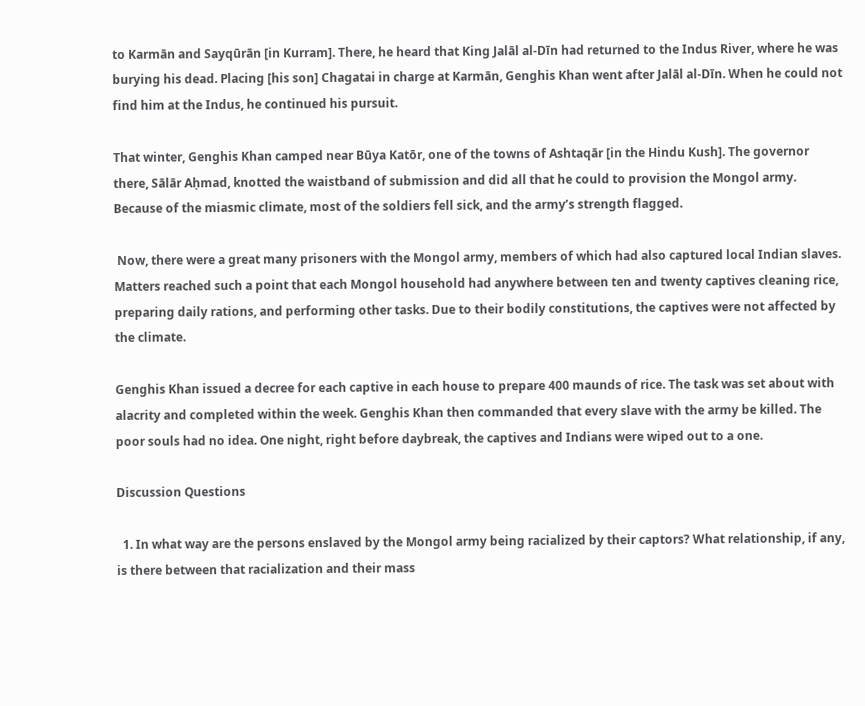to Karmān and Sayqūrān [in Kurram]. There, he heard that King Jalāl al-Dīn had returned to the Indus River, where he was burying his dead. Placing [his son] Chagatai in charge at Karmān, Genghis Khan went after Jalāl al-Dīn. When he could not find him at the Indus, he continued his pursuit.

That winter, Genghis Khan camped near Būya Katōr, one of the towns of Ashtaqār [in the Hindu Kush]. The governor there, Sālār Aḥmad, knotted the waistband of submission and did all that he could to provision the Mongol army. Because of the miasmic climate, most of the soldiers fell sick, and the army’s strength flagged.

 Now, there were a great many prisoners with the Mongol army, members of which had also captured local Indian slaves. Matters reached such a point that each Mongol household had anywhere between ten and twenty captives cleaning rice, preparing daily rations, and performing other tasks. Due to their bodily constitutions, the captives were not affected by the climate.

Genghis Khan issued a decree for each captive in each house to prepare 400 maunds of rice. The task was set about with alacrity and completed within the week. Genghis Khan then commanded that every slave with the army be killed. The poor souls had no idea. One night, right before daybreak, the captives and Indians were wiped out to a one.

Discussion Questions

  1. In what way are the persons enslaved by the Mongol army being racialized by their captors? What relationship, if any, is there between that racialization and their mass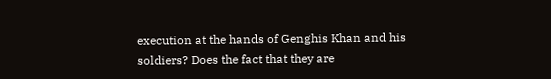execution at the hands of Genghis Khan and his soldiers? Does the fact that they are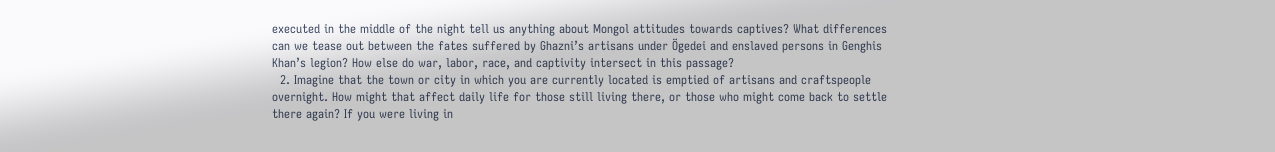executed in the middle of the night tell us anything about Mongol attitudes towards captives? What differences can we tease out between the fates suffered by Ghazni’s artisans under Ögedei and enslaved persons in Genghis Khan’s legion? How else do war, labor, race, and captivity intersect in this passage?
  2. Imagine that the town or city in which you are currently located is emptied of artisans and craftspeople overnight. How might that affect daily life for those still living there, or those who might come back to settle there again? If you were living in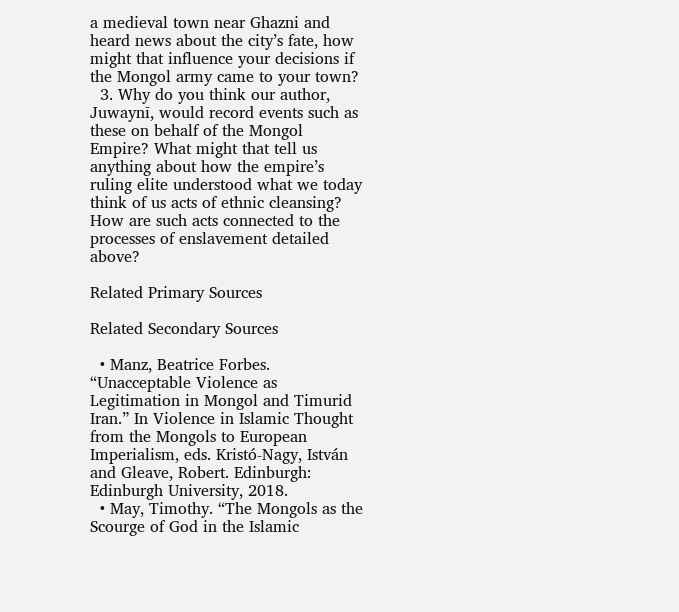a medieval town near Ghazni and heard news about the city’s fate, how might that influence your decisions if the Mongol army came to your town?
  3. Why do you think our author, Juwaynī, would record events such as these on behalf of the Mongol Empire? What might that tell us anything about how the empire’s ruling elite understood what we today think of us acts of ethnic cleansing? How are such acts connected to the processes of enslavement detailed above?

Related Primary Sources

Related Secondary Sources

  • Manz, Beatrice Forbes. “Unacceptable Violence as Legitimation in Mongol and Timurid Iran.” In Violence in Islamic Thought from the Mongols to European Imperialism, eds. Kristó-Nagy, István and Gleave, Robert. Edinburgh: Edinburgh University, 2018.
  • May, Timothy. “The Mongols as the Scourge of God in the Islamic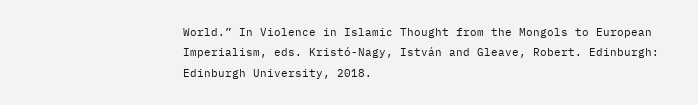World.” In Violence in Islamic Thought from the Mongols to European Imperialism, eds. Kristó-Nagy, István and Gleave, Robert. Edinburgh: Edinburgh University, 2018.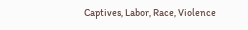Captives, Labor, Race, Violence